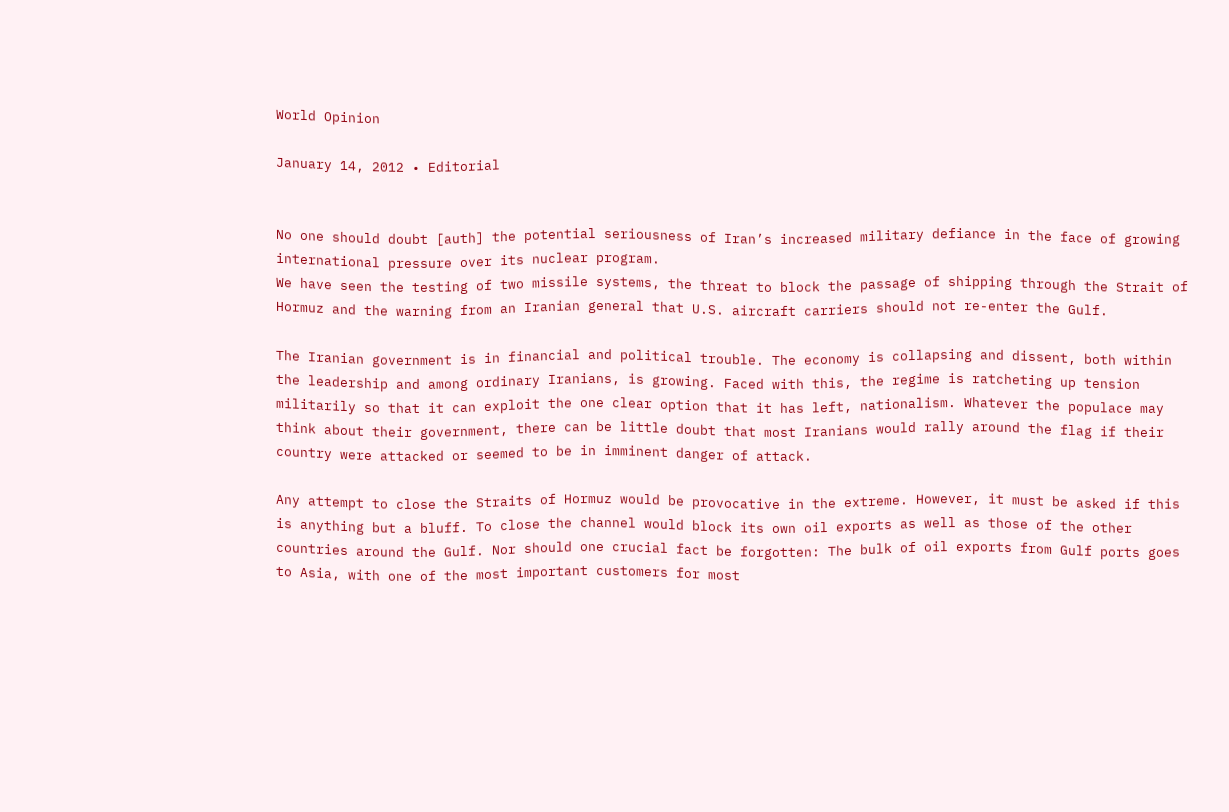World Opinion

January 14, 2012 • Editorial


No one should doubt [auth] the potential seriousness of Iran’s increased military defiance in the face of growing international pressure over its nuclear program.
We have seen the testing of two missile systems, the threat to block the passage of shipping through the Strait of Hormuz and the warning from an Iranian general that U.S. aircraft carriers should not re-enter the Gulf.

The Iranian government is in financial and political trouble. The economy is collapsing and dissent, both within the leadership and among ordinary Iranians, is growing. Faced with this, the regime is ratcheting up tension militarily so that it can exploit the one clear option that it has left, nationalism. Whatever the populace may think about their government, there can be little doubt that most Iranians would rally around the flag if their country were attacked or seemed to be in imminent danger of attack.

Any attempt to close the Straits of Hormuz would be provocative in the extreme. However, it must be asked if this is anything but a bluff. To close the channel would block its own oil exports as well as those of the other countries around the Gulf. Nor should one crucial fact be forgotten: The bulk of oil exports from Gulf ports goes to Asia, with one of the most important customers for most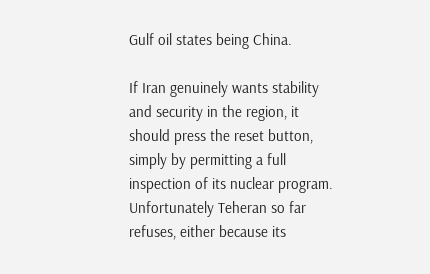Gulf oil states being China.

If Iran genuinely wants stability and security in the region, it should press the reset button, simply by permitting a full inspection of its nuclear program.
Unfortunately Teheran so far refuses, either because its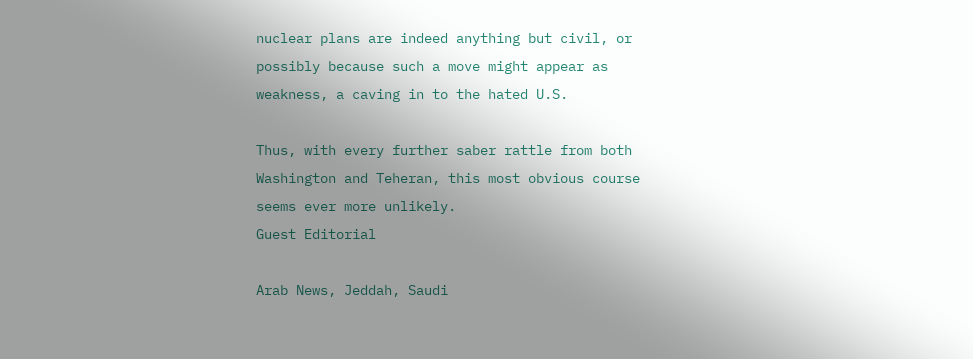nuclear plans are indeed anything but civil, or possibly because such a move might appear as weakness, a caving in to the hated U.S.

Thus, with every further saber rattle from both Washington and Teheran, this most obvious course seems ever more unlikely.
Guest Editorial

Arab News, Jeddah, Saudi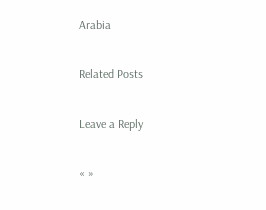Arabia

Related Posts

Leave a Reply

« »